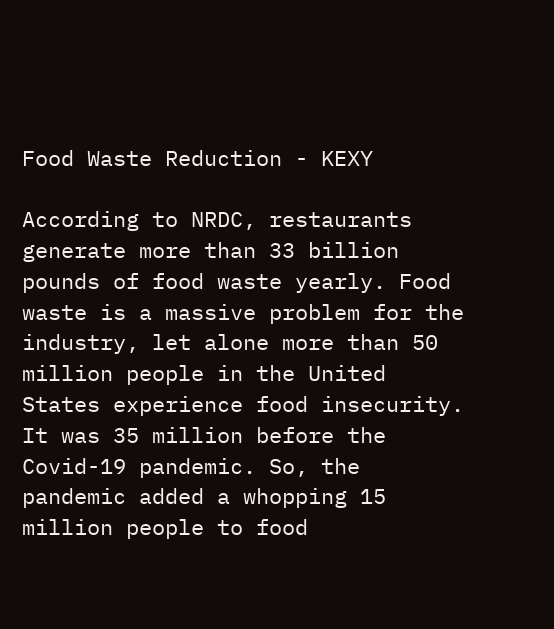Food Waste Reduction - KEXY

According to NRDC, restaurants generate more than 33 billion pounds of food waste yearly. Food waste is a massive problem for the industry, let alone more than 50 million people in the United States experience food insecurity. It was 35 million before the Covid-19 pandemic. So, the pandemic added a whopping 15 million people to food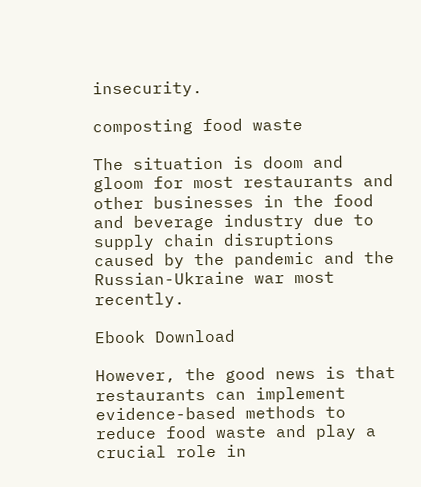insecurity.

composting food waste

The situation is doom and gloom for most restaurants and other businesses in the food and beverage industry due to supply chain disruptions caused by the pandemic and the Russian-Ukraine war most recently.

Ebook Download

However, the good news is that restaurants can implement evidence-based methods to reduce food waste and play a crucial role in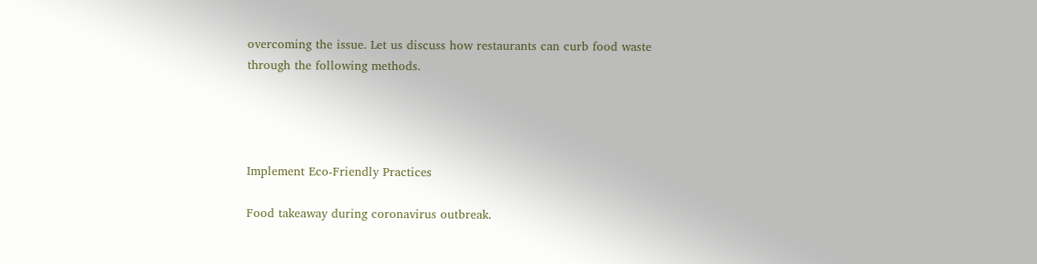overcoming the issue. Let us discuss how restaurants can curb food waste through the following methods.




Implement Eco-Friendly Practices

Food takeaway during coronavirus outbreak.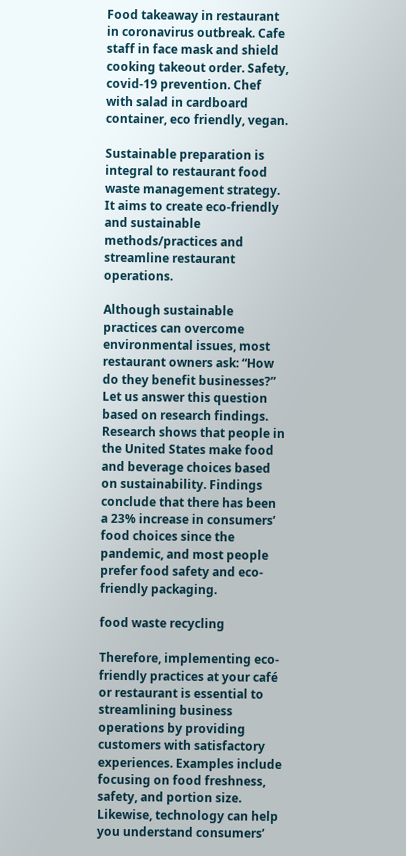Food takeaway in restaurant in coronavirus outbreak. Cafe staff in face mask and shield cooking takeout order. Safety, covid-19 prevention. Chef with salad in cardboard container, eco friendly, vegan.

Sustainable preparation is integral to restaurant food waste management strategy. It aims to create eco-friendly and sustainable methods/practices and streamline restaurant operations.

Although sustainable practices can overcome environmental issues, most restaurant owners ask: “How do they benefit businesses?” Let us answer this question based on research findings. Research shows that people in the United States make food and beverage choices based on sustainability. Findings conclude that there has been a 23% increase in consumers’ food choices since the pandemic, and most people prefer food safety and eco-friendly packaging.

food waste recycling

Therefore, implementing eco-friendly practices at your café or restaurant is essential to streamlining business operations by providing customers with satisfactory experiences. Examples include focusing on food freshness, safety, and portion size. Likewise, technology can help you understand consumers’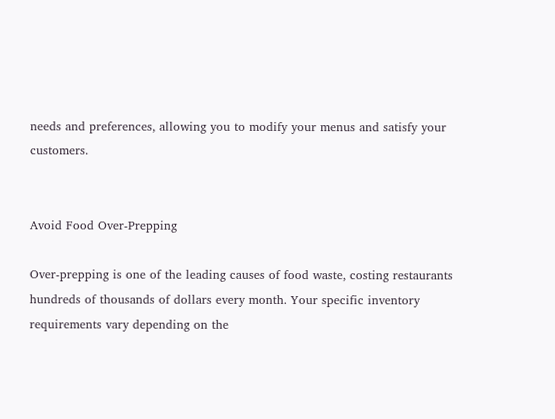needs and preferences, allowing you to modify your menus and satisfy your customers.


Avoid Food Over-Prepping

Over-prepping is one of the leading causes of food waste, costing restaurants hundreds of thousands of dollars every month. Your specific inventory requirements vary depending on the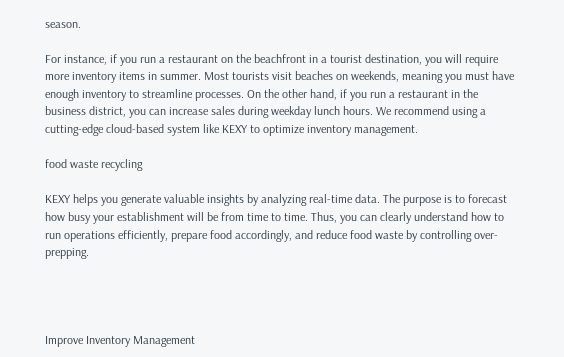season.

For instance, if you run a restaurant on the beachfront in a tourist destination, you will require more inventory items in summer. Most tourists visit beaches on weekends, meaning you must have enough inventory to streamline processes. On the other hand, if you run a restaurant in the business district, you can increase sales during weekday lunch hours. We recommend using a cutting-edge cloud-based system like KEXY to optimize inventory management.

food waste recycling

KEXY helps you generate valuable insights by analyzing real-time data. The purpose is to forecast how busy your establishment will be from time to time. Thus, you can clearly understand how to run operations efficiently, prepare food accordingly, and reduce food waste by controlling over-prepping.




Improve Inventory Management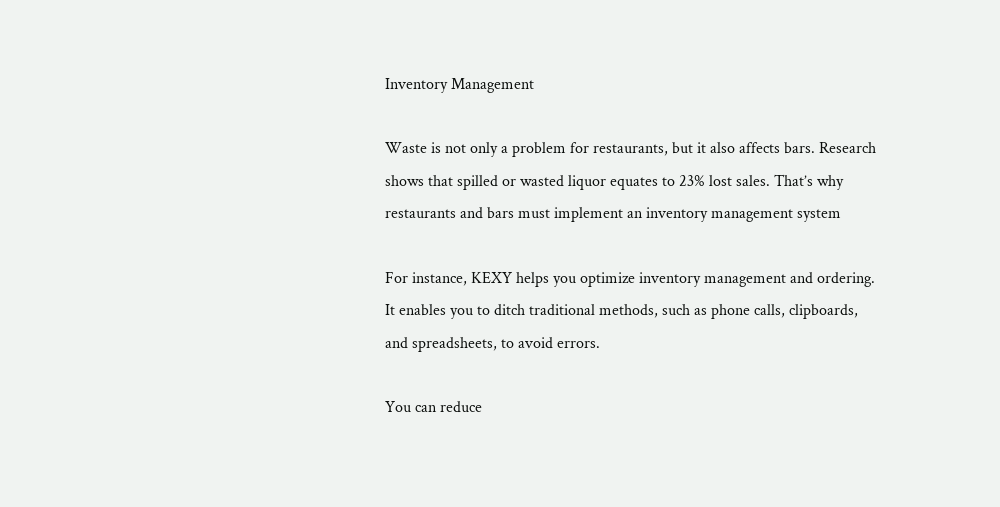Inventory Management

Waste is not only a problem for restaurants, but it also affects bars. Research shows that spilled or wasted liquor equates to 23% lost sales. That’s why restaurants and bars must implement an inventory management system

For instance, KEXY helps you optimize inventory management and ordering. It enables you to ditch traditional methods, such as phone calls, clipboards, and spreadsheets, to avoid errors.

You can reduce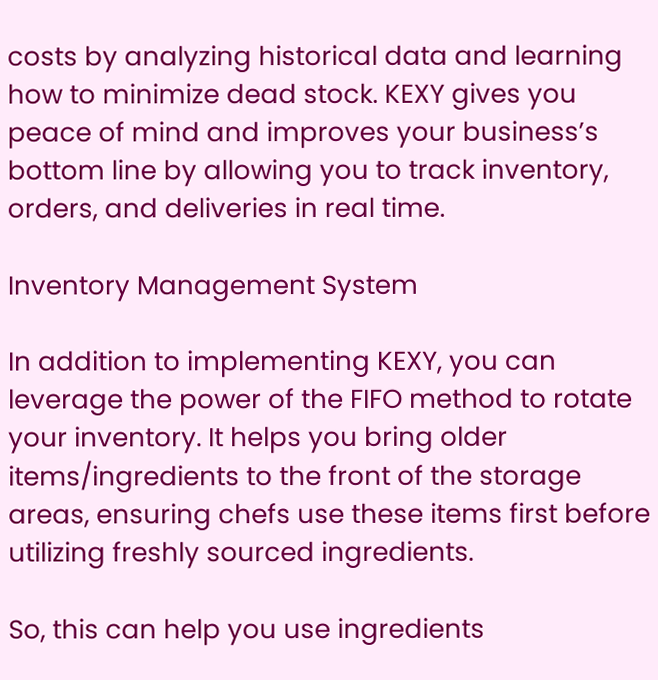costs by analyzing historical data and learning how to minimize dead stock. KEXY gives you peace of mind and improves your business’s bottom line by allowing you to track inventory, orders, and deliveries in real time.

Inventory Management System

In addition to implementing KEXY, you can leverage the power of the FIFO method to rotate your inventory. It helps you bring older items/ingredients to the front of the storage areas, ensuring chefs use these items first before utilizing freshly sourced ingredients.

So, this can help you use ingredients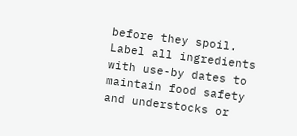before they spoil. Label all ingredients with use-by dates to maintain food safety and understocks or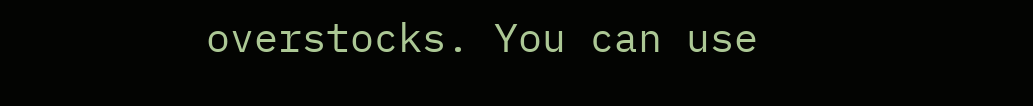overstocks. You can use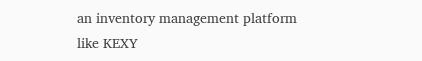an inventory management platform like KEXY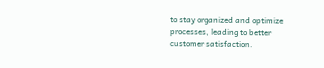to stay organized and optimize processes, leading to better customer satisfaction.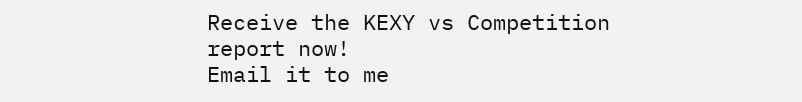Receive the KEXY vs Competition report now!
Email it to me